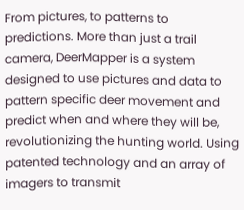From pictures, to patterns to predictions. More than just a trail camera, DeerMapper is a system designed to use pictures and data to pattern specific deer movement and predict when and where they will be, revolutionizing the hunting world. Using patented technology and an array of imagers to transmit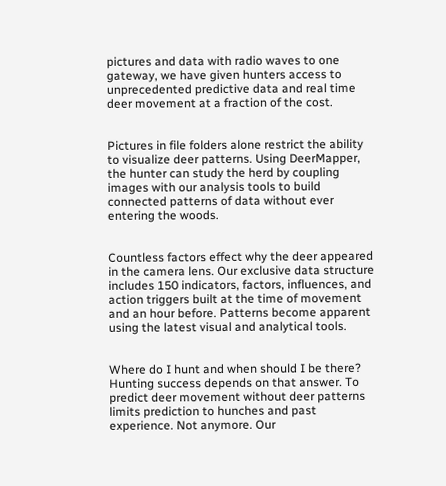pictures and data with radio waves to one gateway, we have given hunters access to unprecedented predictive data and real time deer movement at a fraction of the cost.


Pictures in file folders alone restrict the ability to visualize deer patterns. Using DeerMapper, the hunter can study the herd by coupling images with our analysis tools to build connected patterns of data without ever entering the woods.


Countless factors effect why the deer appeared in the camera lens. Our exclusive data structure includes 150 indicators, factors, influences, and action triggers built at the time of movement and an hour before. Patterns become apparent using the latest visual and analytical tools.


Where do I hunt and when should I be there? Hunting success depends on that answer. To predict deer movement without deer patterns limits prediction to hunches and past experience. Not anymore. Our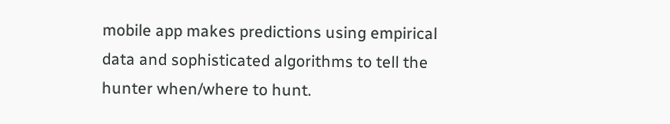mobile app makes predictions using empirical data and sophisticated algorithms to tell the hunter when/where to hunt.